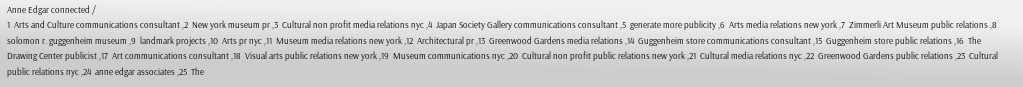Anne Edgar connected /
1  Arts and Culture communications consultant ,2  New york museum pr ,3  Cultural non profit media relations nyc ,4  Japan Society Gallery communications consultant ,5  generate more publicity ,6  Arts media relations new york ,7  Zimmerli Art Museum public relations ,8  solomon r. guggenheim museum ,9  landmark projects ,10  Arts pr nyc ,11  Museum media relations new york ,12  Architectural pr ,13  Greenwood Gardens media relations ,14  Guggenheim store communications consultant ,15  Guggenheim store public relations ,16  The Drawing Center publicist ,17  Art communications consultant ,18  Visual arts public relations new york ,19  Museum communications nyc ,20  Cultural non profit public relations new york ,21  Cultural media relations nyc ,22  Greenwood Gardens public relations ,23  Cultural public relations nyc ,24  anne edgar associates ,25  The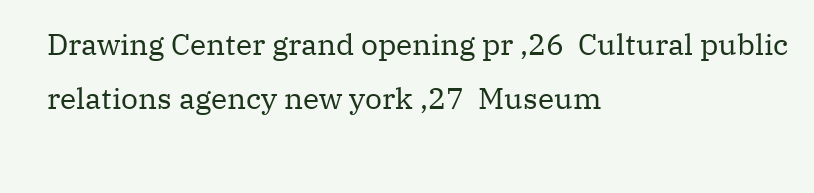Drawing Center grand opening pr ,26  Cultural public relations agency new york ,27  Museum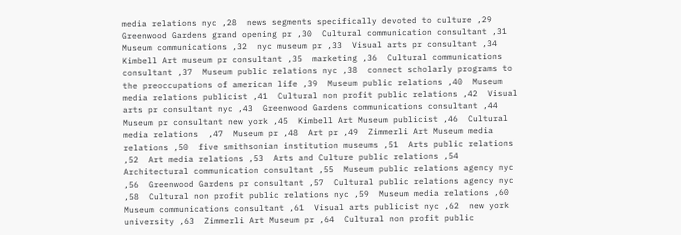media relations nyc ,28  news segments specifically devoted to culture ,29  Greenwood Gardens grand opening pr ,30  Cultural communication consultant ,31  Museum communications ,32  nyc museum pr ,33  Visual arts pr consultant ,34  Kimbell Art museum pr consultant ,35  marketing ,36  Cultural communications consultant ,37  Museum public relations nyc ,38  connect scholarly programs to the preoccupations of american life ,39  Museum public relations ,40  Museum media relations publicist ,41  Cultural non profit public relations ,42  Visual arts pr consultant nyc ,43  Greenwood Gardens communications consultant ,44  Museum pr consultant new york ,45  Kimbell Art Museum publicist ,46  Cultural media relations  ,47  Museum pr ,48  Art pr ,49  Zimmerli Art Museum media relations ,50  five smithsonian institution museums ,51  Arts public relations ,52  Art media relations ,53  Arts and Culture public relations ,54  Architectural communication consultant ,55  Museum public relations agency nyc ,56  Greenwood Gardens pr consultant ,57  Cultural public relations agency nyc ,58  Cultural non profit public relations nyc ,59  Museum media relations ,60  Museum communications consultant ,61  Visual arts publicist nyc ,62  new york university ,63  Zimmerli Art Museum pr ,64  Cultural non profit public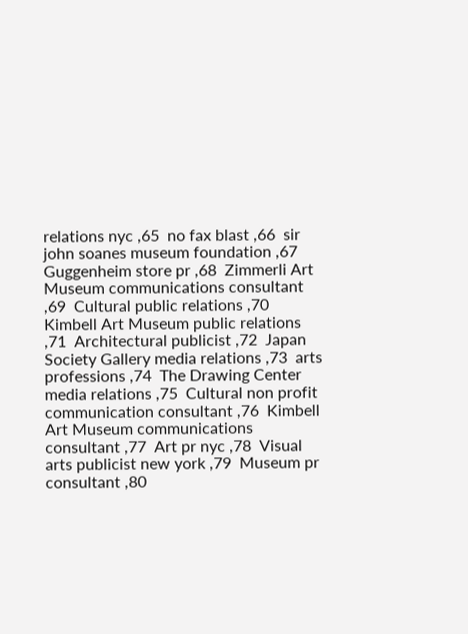relations nyc ,65  no fax blast ,66  sir john soanes museum foundation ,67  Guggenheim store pr ,68  Zimmerli Art Museum communications consultant ,69  Cultural public relations ,70  Kimbell Art Museum public relations ,71  Architectural publicist ,72  Japan Society Gallery media relations ,73  arts professions ,74  The Drawing Center media relations ,75  Cultural non profit communication consultant ,76  Kimbell Art Museum communications consultant ,77  Art pr nyc ,78  Visual arts publicist new york ,79  Museum pr consultant ,80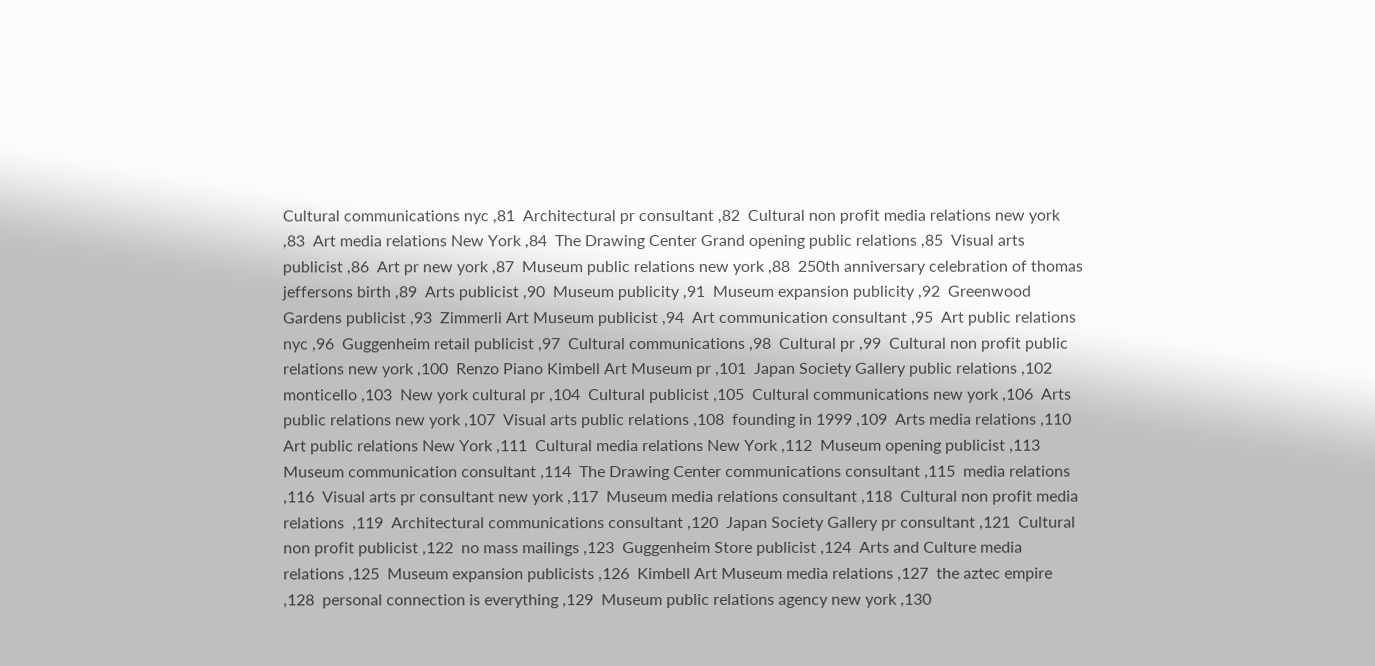Cultural communications nyc ,81  Architectural pr consultant ,82  Cultural non profit media relations new york ,83  Art media relations New York ,84  The Drawing Center Grand opening public relations ,85  Visual arts publicist ,86  Art pr new york ,87  Museum public relations new york ,88  250th anniversary celebration of thomas jeffersons birth ,89  Arts publicist ,90  Museum publicity ,91  Museum expansion publicity ,92  Greenwood Gardens publicist ,93  Zimmerli Art Museum publicist ,94  Art communication consultant ,95  Art public relations nyc ,96  Guggenheim retail publicist ,97  Cultural communications ,98  Cultural pr ,99  Cultural non profit public relations new york ,100  Renzo Piano Kimbell Art Museum pr ,101  Japan Society Gallery public relations ,102  monticello ,103  New york cultural pr ,104  Cultural publicist ,105  Cultural communications new york ,106  Arts public relations new york ,107  Visual arts public relations ,108  founding in 1999 ,109  Arts media relations ,110  Art public relations New York ,111  Cultural media relations New York ,112  Museum opening publicist ,113  Museum communication consultant ,114  The Drawing Center communications consultant ,115  media relations ,116  Visual arts pr consultant new york ,117  Museum media relations consultant ,118  Cultural non profit media relations  ,119  Architectural communications consultant ,120  Japan Society Gallery pr consultant ,121  Cultural non profit publicist ,122  no mass mailings ,123  Guggenheim Store publicist ,124  Arts and Culture media relations ,125  Museum expansion publicists ,126  Kimbell Art Museum media relations ,127  the aztec empire ,128  personal connection is everything ,129  Museum public relations agency new york ,130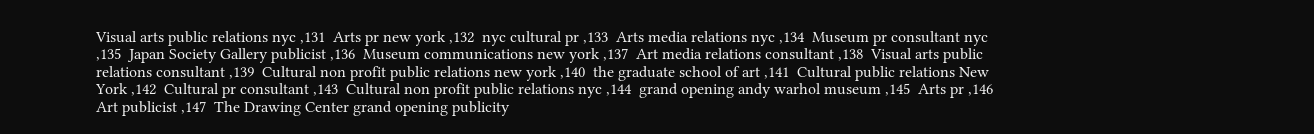Visual arts public relations nyc ,131  Arts pr new york ,132  nyc cultural pr ,133  Arts media relations nyc ,134  Museum pr consultant nyc ,135  Japan Society Gallery publicist ,136  Museum communications new york ,137  Art media relations consultant ,138  Visual arts public relations consultant ,139  Cultural non profit public relations new york ,140  the graduate school of art ,141  Cultural public relations New York ,142  Cultural pr consultant ,143  Cultural non profit public relations nyc ,144  grand opening andy warhol museum ,145  Arts pr ,146  Art publicist ,147  The Drawing Center grand opening publicity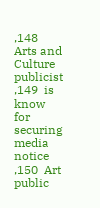,148  Arts and Culture publicist ,149  is know for securing media notice ,150  Art public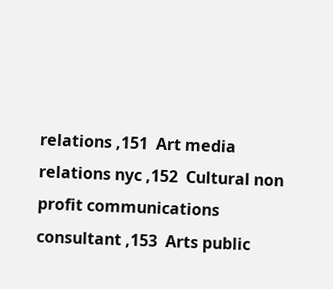relations ,151  Art media relations nyc ,152  Cultural non profit communications consultant ,153  Arts public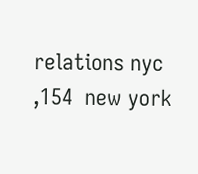relations nyc ,154  new york